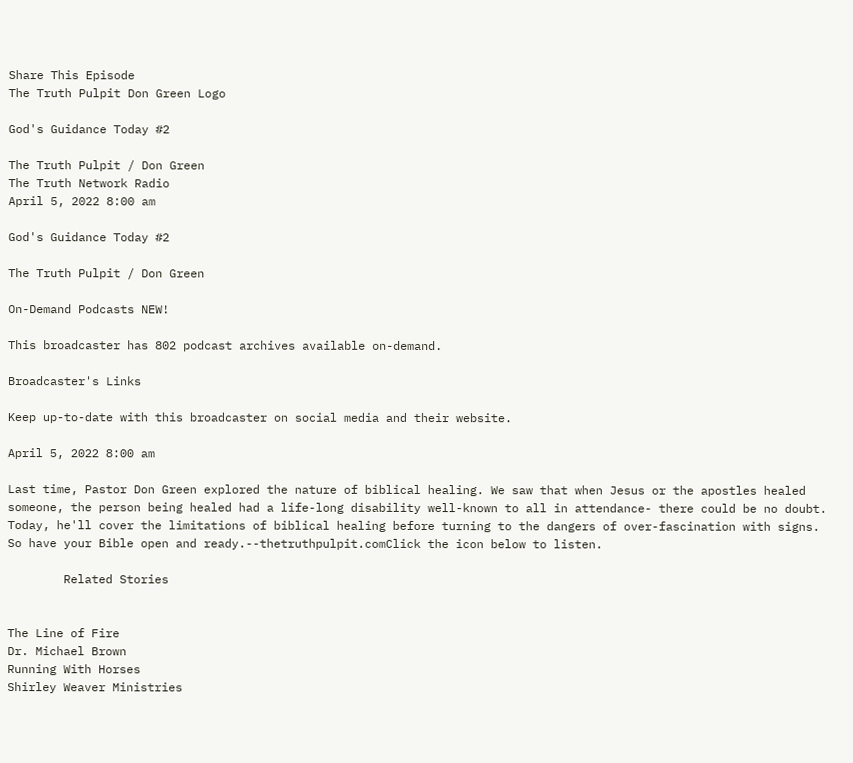Share This Episode
The Truth Pulpit Don Green Logo

God's Guidance Today #2

The Truth Pulpit / Don Green
The Truth Network Radio
April 5, 2022 8:00 am

God's Guidance Today #2

The Truth Pulpit / Don Green

On-Demand Podcasts NEW!

This broadcaster has 802 podcast archives available on-demand.

Broadcaster's Links

Keep up-to-date with this broadcaster on social media and their website.

April 5, 2022 8:00 am

Last time, Pastor Don Green explored the nature of biblical healing. We saw that when Jesus or the apostles healed someone, the person being healed had a life-long disability well-known to all in attendance- there could be no doubt. Today, he'll cover the limitations of biblical healing before turning to the dangers of over-fascination with signs. So have your Bible open and ready.--thetruthpulpit.comClick the icon below to listen.

        Related Stories


The Line of Fire
Dr. Michael Brown
Running With Horses
Shirley Weaver Ministries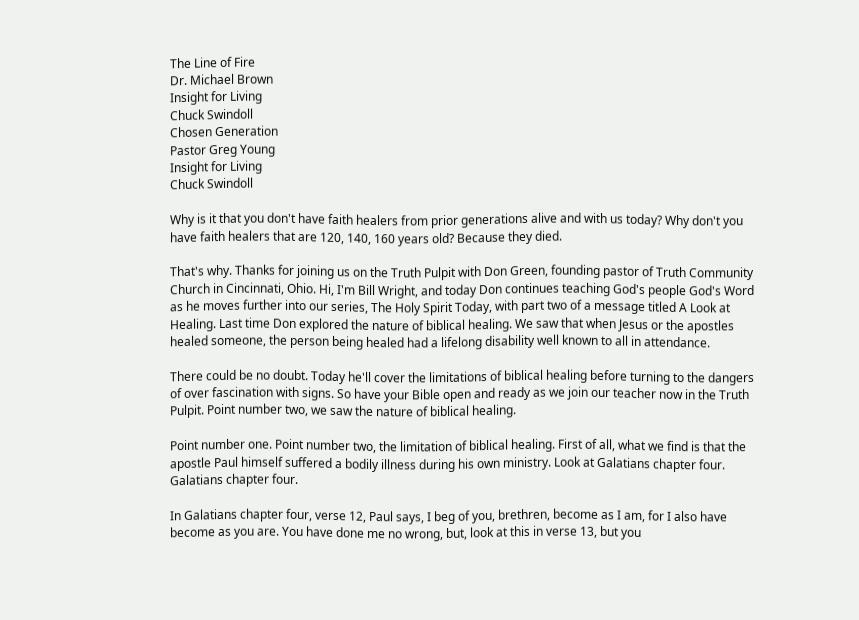The Line of Fire
Dr. Michael Brown
Insight for Living
Chuck Swindoll
Chosen Generation
Pastor Greg Young
Insight for Living
Chuck Swindoll

Why is it that you don't have faith healers from prior generations alive and with us today? Why don't you have faith healers that are 120, 140, 160 years old? Because they died.

That's why. Thanks for joining us on the Truth Pulpit with Don Green, founding pastor of Truth Community Church in Cincinnati, Ohio. Hi, I'm Bill Wright, and today Don continues teaching God's people God's Word as he moves further into our series, The Holy Spirit Today, with part two of a message titled A Look at Healing. Last time Don explored the nature of biblical healing. We saw that when Jesus or the apostles healed someone, the person being healed had a lifelong disability well known to all in attendance.

There could be no doubt. Today he'll cover the limitations of biblical healing before turning to the dangers of over fascination with signs. So have your Bible open and ready as we join our teacher now in the Truth Pulpit. Point number two, we saw the nature of biblical healing.

Point number one. Point number two, the limitation of biblical healing. First of all, what we find is that the apostle Paul himself suffered a bodily illness during his own ministry. Look at Galatians chapter four. Galatians chapter four.

In Galatians chapter four, verse 12, Paul says, I beg of you, brethren, become as I am, for I also have become as you are. You have done me no wrong, but, look at this in verse 13, but you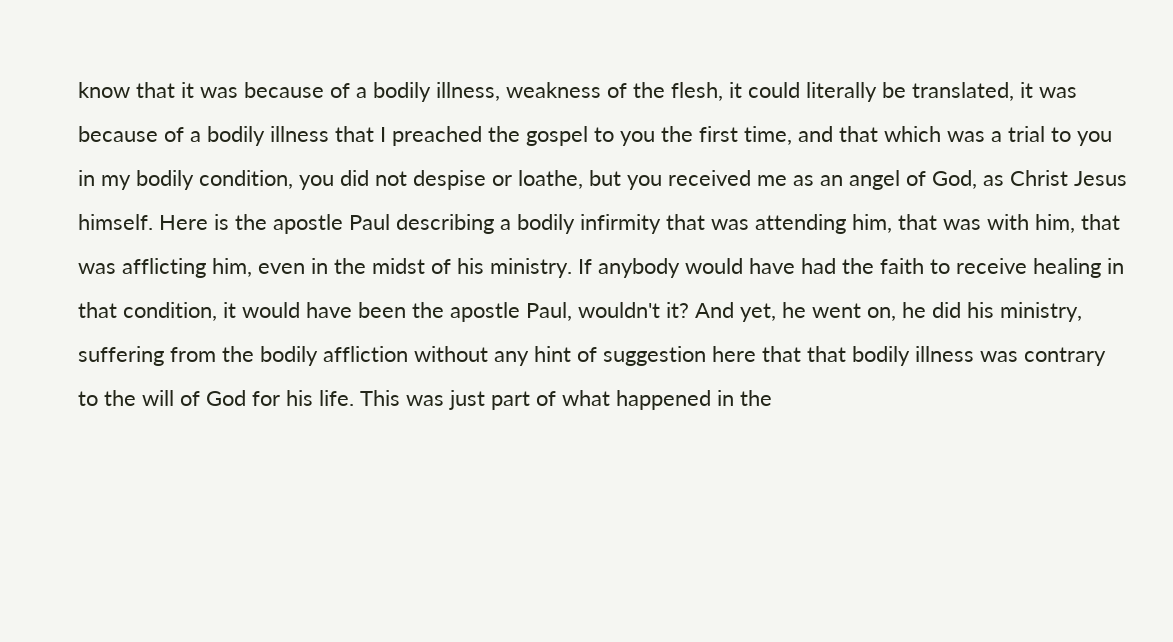know that it was because of a bodily illness, weakness of the flesh, it could literally be translated, it was because of a bodily illness that I preached the gospel to you the first time, and that which was a trial to you in my bodily condition, you did not despise or loathe, but you received me as an angel of God, as Christ Jesus himself. Here is the apostle Paul describing a bodily infirmity that was attending him, that was with him, that was afflicting him, even in the midst of his ministry. If anybody would have had the faith to receive healing in that condition, it would have been the apostle Paul, wouldn't it? And yet, he went on, he did his ministry, suffering from the bodily affliction without any hint of suggestion here that that bodily illness was contrary to the will of God for his life. This was just part of what happened in the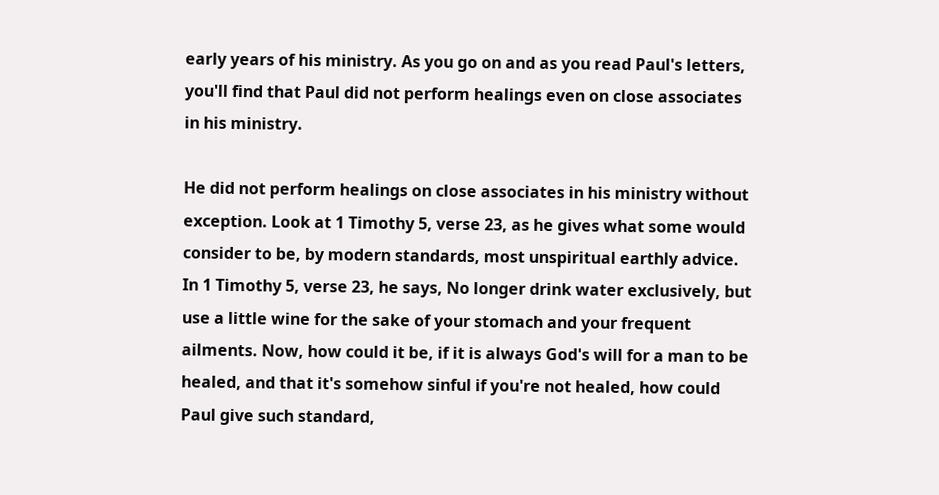early years of his ministry. As you go on and as you read Paul's letters, you'll find that Paul did not perform healings even on close associates in his ministry.

He did not perform healings on close associates in his ministry without exception. Look at 1 Timothy 5, verse 23, as he gives what some would consider to be, by modern standards, most unspiritual earthly advice. In 1 Timothy 5, verse 23, he says, No longer drink water exclusively, but use a little wine for the sake of your stomach and your frequent ailments. Now, how could it be, if it is always God's will for a man to be healed, and that it's somehow sinful if you're not healed, how could Paul give such standard,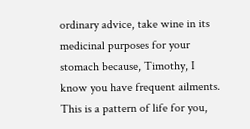ordinary advice, take wine in its medicinal purposes for your stomach because, Timothy, I know you have frequent ailments. This is a pattern of life for you,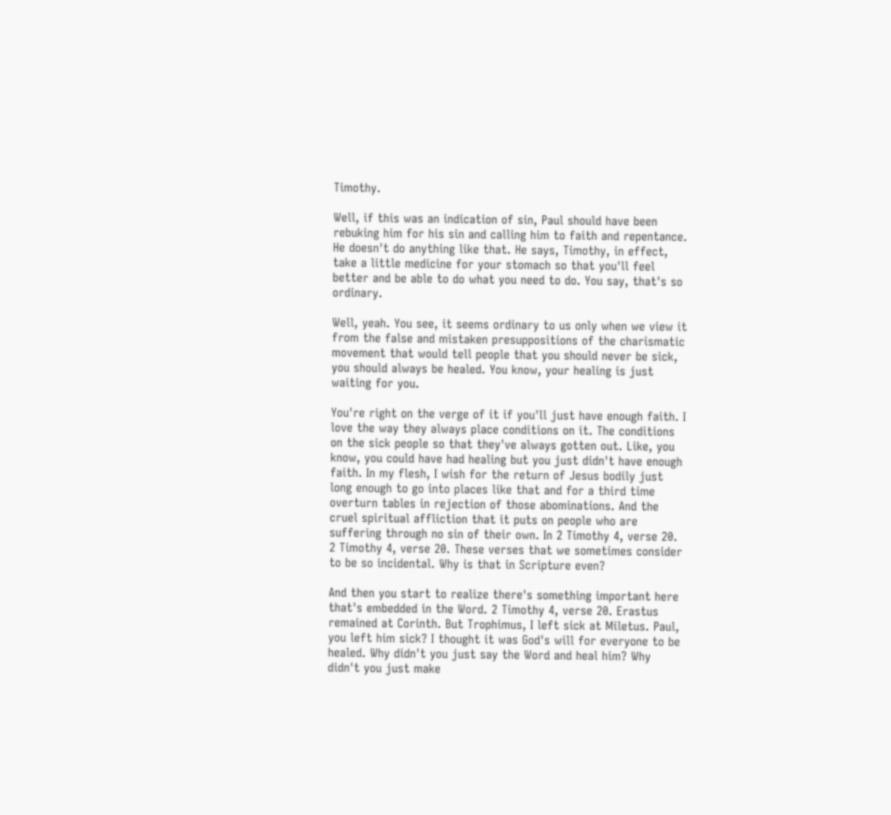Timothy.

Well, if this was an indication of sin, Paul should have been rebuking him for his sin and calling him to faith and repentance. He doesn't do anything like that. He says, Timothy, in effect, take a little medicine for your stomach so that you'll feel better and be able to do what you need to do. You say, that's so ordinary.

Well, yeah. You see, it seems ordinary to us only when we view it from the false and mistaken presuppositions of the charismatic movement that would tell people that you should never be sick, you should always be healed. You know, your healing is just waiting for you.

You're right on the verge of it if you'll just have enough faith. I love the way they always place conditions on it. The conditions on the sick people so that they've always gotten out. Like, you know, you could have had healing but you just didn't have enough faith. In my flesh, I wish for the return of Jesus bodily just long enough to go into places like that and for a third time overturn tables in rejection of those abominations. And the cruel spiritual affliction that it puts on people who are suffering through no sin of their own. In 2 Timothy 4, verse 20. 2 Timothy 4, verse 20. These verses that we sometimes consider to be so incidental. Why is that in Scripture even?

And then you start to realize there's something important here that's embedded in the Word. 2 Timothy 4, verse 20. Erastus remained at Corinth. But Trophimus, I left sick at Miletus. Paul, you left him sick? I thought it was God's will for everyone to be healed. Why didn't you just say the Word and heal him? Why didn't you just make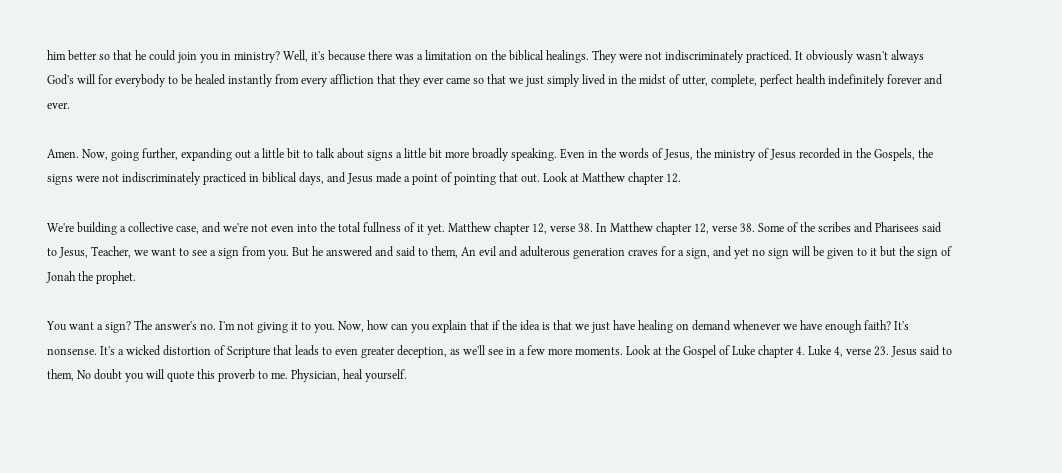him better so that he could join you in ministry? Well, it's because there was a limitation on the biblical healings. They were not indiscriminately practiced. It obviously wasn't always God's will for everybody to be healed instantly from every affliction that they ever came so that we just simply lived in the midst of utter, complete, perfect health indefinitely forever and ever.

Amen. Now, going further, expanding out a little bit to talk about signs a little bit more broadly speaking. Even in the words of Jesus, the ministry of Jesus recorded in the Gospels, the signs were not indiscriminately practiced in biblical days, and Jesus made a point of pointing that out. Look at Matthew chapter 12.

We're building a collective case, and we're not even into the total fullness of it yet. Matthew chapter 12, verse 38. In Matthew chapter 12, verse 38. Some of the scribes and Pharisees said to Jesus, Teacher, we want to see a sign from you. But he answered and said to them, An evil and adulterous generation craves for a sign, and yet no sign will be given to it but the sign of Jonah the prophet.

You want a sign? The answer's no. I'm not giving it to you. Now, how can you explain that if the idea is that we just have healing on demand whenever we have enough faith? It's nonsense. It's a wicked distortion of Scripture that leads to even greater deception, as we'll see in a few more moments. Look at the Gospel of Luke chapter 4. Luke 4, verse 23. Jesus said to them, No doubt you will quote this proverb to me. Physician, heal yourself.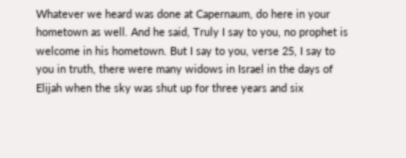Whatever we heard was done at Capernaum, do here in your hometown as well. And he said, Truly I say to you, no prophet is welcome in his hometown. But I say to you, verse 25, I say to you in truth, there were many widows in Israel in the days of Elijah when the sky was shut up for three years and six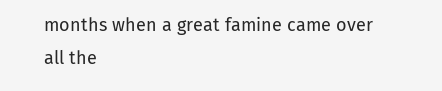months when a great famine came over all the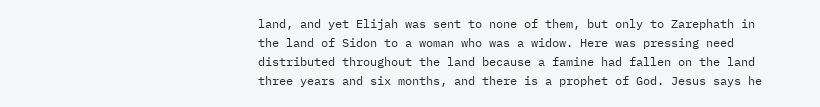land, and yet Elijah was sent to none of them, but only to Zarephath in the land of Sidon to a woman who was a widow. Here was pressing need distributed throughout the land because a famine had fallen on the land three years and six months, and there is a prophet of God. Jesus says he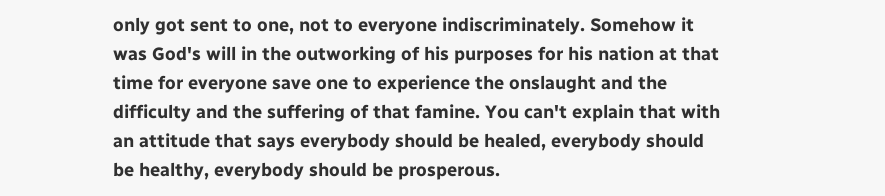only got sent to one, not to everyone indiscriminately. Somehow it was God's will in the outworking of his purposes for his nation at that time for everyone save one to experience the onslaught and the difficulty and the suffering of that famine. You can't explain that with an attitude that says everybody should be healed, everybody should be healthy, everybody should be prosperous.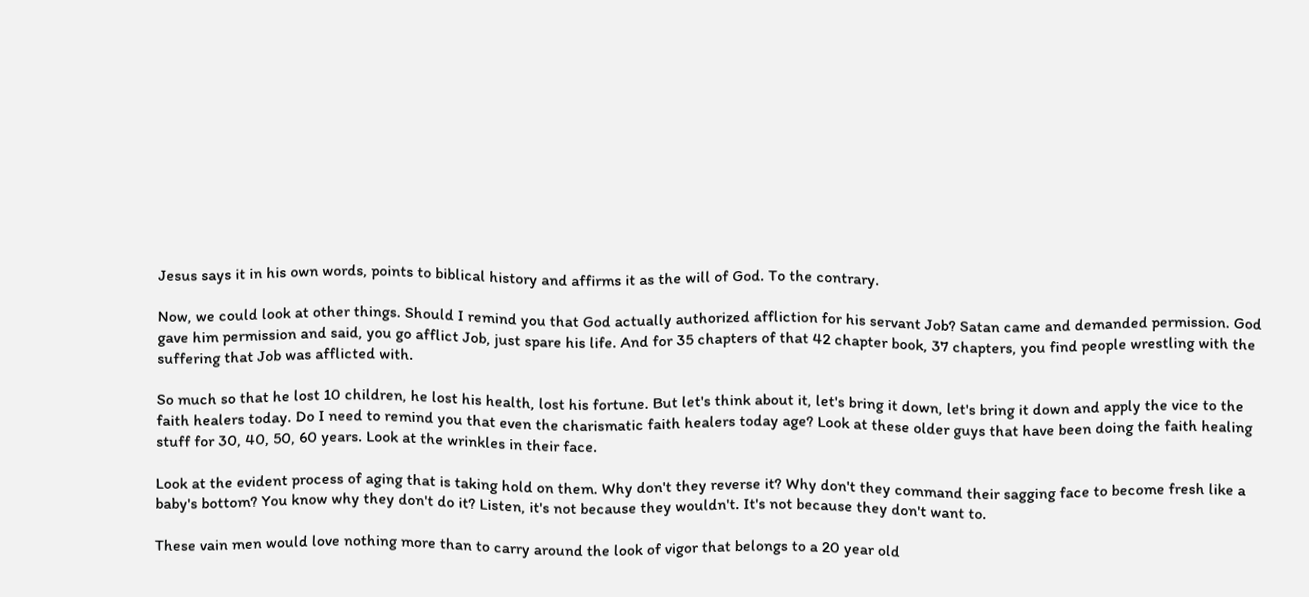Jesus says it in his own words, points to biblical history and affirms it as the will of God. To the contrary.

Now, we could look at other things. Should I remind you that God actually authorized affliction for his servant Job? Satan came and demanded permission. God gave him permission and said, you go afflict Job, just spare his life. And for 35 chapters of that 42 chapter book, 37 chapters, you find people wrestling with the suffering that Job was afflicted with.

So much so that he lost 10 children, he lost his health, lost his fortune. But let's think about it, let's bring it down, let's bring it down and apply the vice to the faith healers today. Do I need to remind you that even the charismatic faith healers today age? Look at these older guys that have been doing the faith healing stuff for 30, 40, 50, 60 years. Look at the wrinkles in their face.

Look at the evident process of aging that is taking hold on them. Why don't they reverse it? Why don't they command their sagging face to become fresh like a baby's bottom? You know why they don't do it? Listen, it's not because they wouldn't. It's not because they don't want to.

These vain men would love nothing more than to carry around the look of vigor that belongs to a 20 year old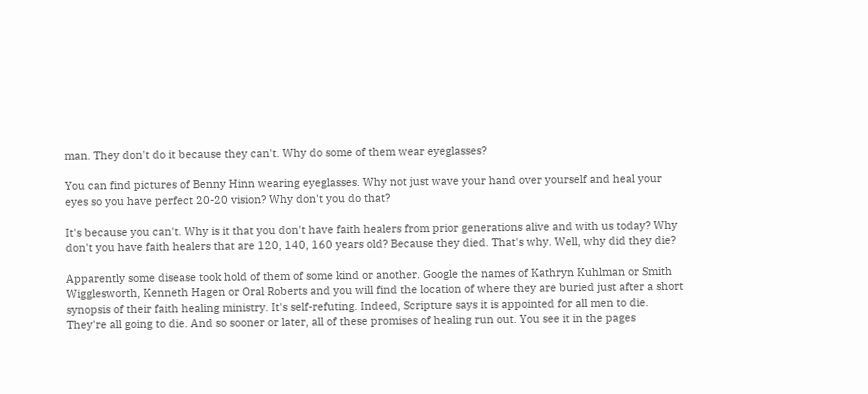man. They don't do it because they can't. Why do some of them wear eyeglasses?

You can find pictures of Benny Hinn wearing eyeglasses. Why not just wave your hand over yourself and heal your eyes so you have perfect 20-20 vision? Why don't you do that?

It's because you can't. Why is it that you don't have faith healers from prior generations alive and with us today? Why don't you have faith healers that are 120, 140, 160 years old? Because they died. That's why. Well, why did they die?

Apparently some disease took hold of them of some kind or another. Google the names of Kathryn Kuhlman or Smith Wigglesworth, Kenneth Hagen or Oral Roberts and you will find the location of where they are buried just after a short synopsis of their faith healing ministry. It's self-refuting. Indeed, Scripture says it is appointed for all men to die. They're all going to die. And so sooner or later, all of these promises of healing run out. You see it in the pages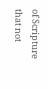of Scripture that not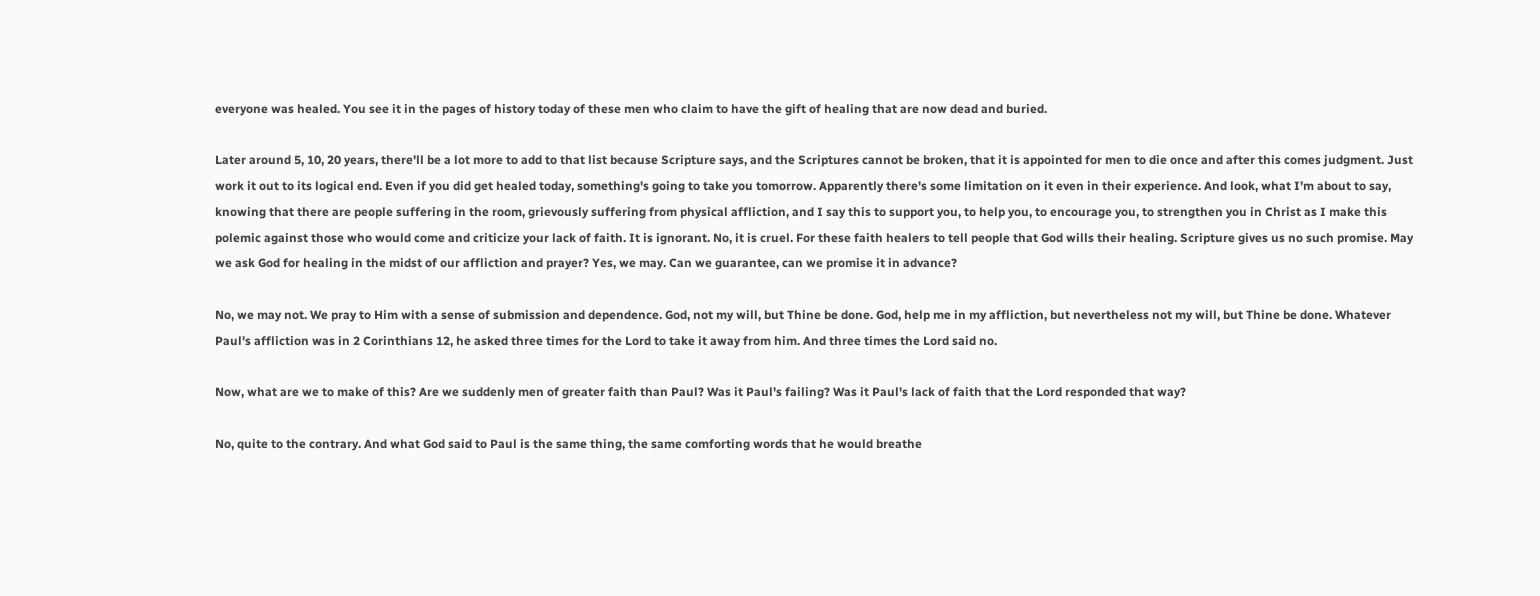everyone was healed. You see it in the pages of history today of these men who claim to have the gift of healing that are now dead and buried.

Later around 5, 10, 20 years, there'll be a lot more to add to that list because Scripture says, and the Scriptures cannot be broken, that it is appointed for men to die once and after this comes judgment. Just work it out to its logical end. Even if you did get healed today, something's going to take you tomorrow. Apparently there's some limitation on it even in their experience. And look, what I'm about to say, knowing that there are people suffering in the room, grievously suffering from physical affliction, and I say this to support you, to help you, to encourage you, to strengthen you in Christ as I make this polemic against those who would come and criticize your lack of faith. It is ignorant. No, it is cruel. For these faith healers to tell people that God wills their healing. Scripture gives us no such promise. May we ask God for healing in the midst of our affliction and prayer? Yes, we may. Can we guarantee, can we promise it in advance?

No, we may not. We pray to Him with a sense of submission and dependence. God, not my will, but Thine be done. God, help me in my affliction, but nevertheless not my will, but Thine be done. Whatever Paul's affliction was in 2 Corinthians 12, he asked three times for the Lord to take it away from him. And three times the Lord said no.

Now, what are we to make of this? Are we suddenly men of greater faith than Paul? Was it Paul's failing? Was it Paul's lack of faith that the Lord responded that way?

No, quite to the contrary. And what God said to Paul is the same thing, the same comforting words that he would breathe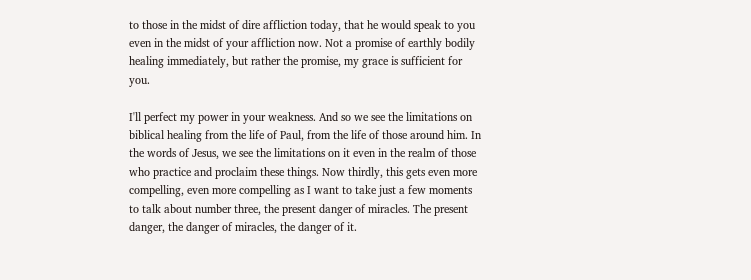to those in the midst of dire affliction today, that he would speak to you even in the midst of your affliction now. Not a promise of earthly bodily healing immediately, but rather the promise, my grace is sufficient for you.

I'll perfect my power in your weakness. And so we see the limitations on biblical healing from the life of Paul, from the life of those around him. In the words of Jesus, we see the limitations on it even in the realm of those who practice and proclaim these things. Now thirdly, this gets even more compelling, even more compelling as I want to take just a few moments to talk about number three, the present danger of miracles. The present danger, the danger of miracles, the danger of it.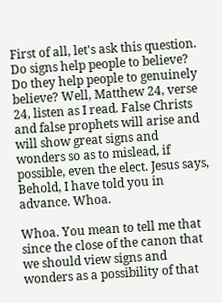First of all, let's ask this question. Do signs help people to believe? Do they help people to genuinely believe? Well, Matthew 24, verse 24, listen as I read. False Christs and false prophets will arise and will show great signs and wonders so as to mislead, if possible, even the elect. Jesus says, Behold, I have told you in advance. Whoa.

Whoa. You mean to tell me that since the close of the canon that we should view signs and wonders as a possibility of that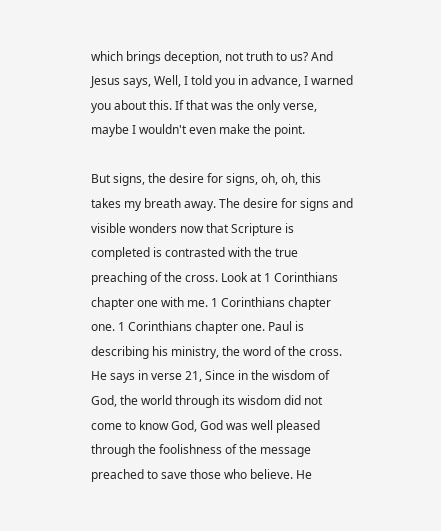which brings deception, not truth to us? And Jesus says, Well, I told you in advance, I warned you about this. If that was the only verse, maybe I wouldn't even make the point.

But signs, the desire for signs, oh, oh, this takes my breath away. The desire for signs and visible wonders now that Scripture is completed is contrasted with the true preaching of the cross. Look at 1 Corinthians chapter one with me. 1 Corinthians chapter one. 1 Corinthians chapter one. Paul is describing his ministry, the word of the cross. He says in verse 21, Since in the wisdom of God, the world through its wisdom did not come to know God, God was well pleased through the foolishness of the message preached to save those who believe. He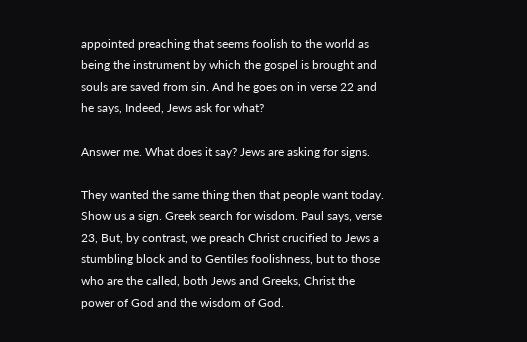appointed preaching that seems foolish to the world as being the instrument by which the gospel is brought and souls are saved from sin. And he goes on in verse 22 and he says, Indeed, Jews ask for what?

Answer me. What does it say? Jews are asking for signs.

They wanted the same thing then that people want today. Show us a sign. Greek search for wisdom. Paul says, verse 23, But, by contrast, we preach Christ crucified to Jews a stumbling block and to Gentiles foolishness, but to those who are the called, both Jews and Greeks, Christ the power of God and the wisdom of God.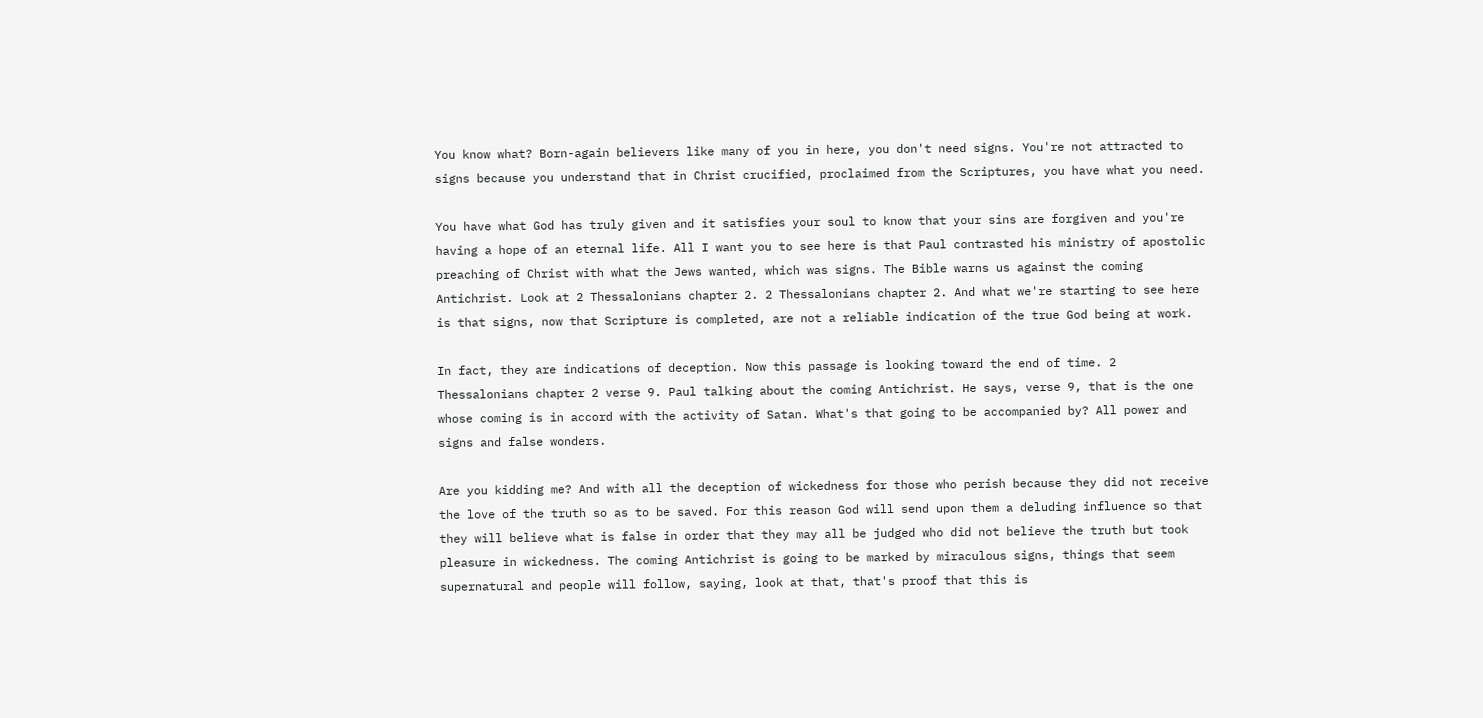You know what? Born-again believers like many of you in here, you don't need signs. You're not attracted to signs because you understand that in Christ crucified, proclaimed from the Scriptures, you have what you need.

You have what God has truly given and it satisfies your soul to know that your sins are forgiven and you're having a hope of an eternal life. All I want you to see here is that Paul contrasted his ministry of apostolic preaching of Christ with what the Jews wanted, which was signs. The Bible warns us against the coming Antichrist. Look at 2 Thessalonians chapter 2. 2 Thessalonians chapter 2. And what we're starting to see here is that signs, now that Scripture is completed, are not a reliable indication of the true God being at work.

In fact, they are indications of deception. Now this passage is looking toward the end of time. 2 Thessalonians chapter 2 verse 9. Paul talking about the coming Antichrist. He says, verse 9, that is the one whose coming is in accord with the activity of Satan. What's that going to be accompanied by? All power and signs and false wonders.

Are you kidding me? And with all the deception of wickedness for those who perish because they did not receive the love of the truth so as to be saved. For this reason God will send upon them a deluding influence so that they will believe what is false in order that they may all be judged who did not believe the truth but took pleasure in wickedness. The coming Antichrist is going to be marked by miraculous signs, things that seem supernatural and people will follow, saying, look at that, that's proof that this is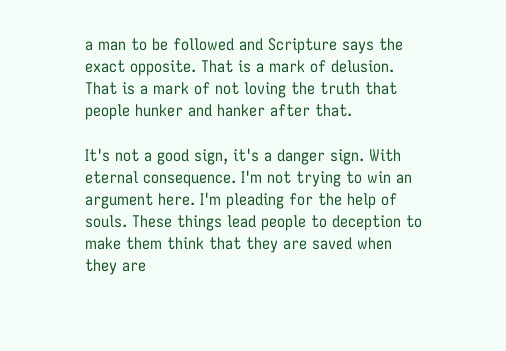a man to be followed and Scripture says the exact opposite. That is a mark of delusion. That is a mark of not loving the truth that people hunker and hanker after that.

It's not a good sign, it's a danger sign. With eternal consequence. I'm not trying to win an argument here. I'm pleading for the help of souls. These things lead people to deception to make them think that they are saved when they are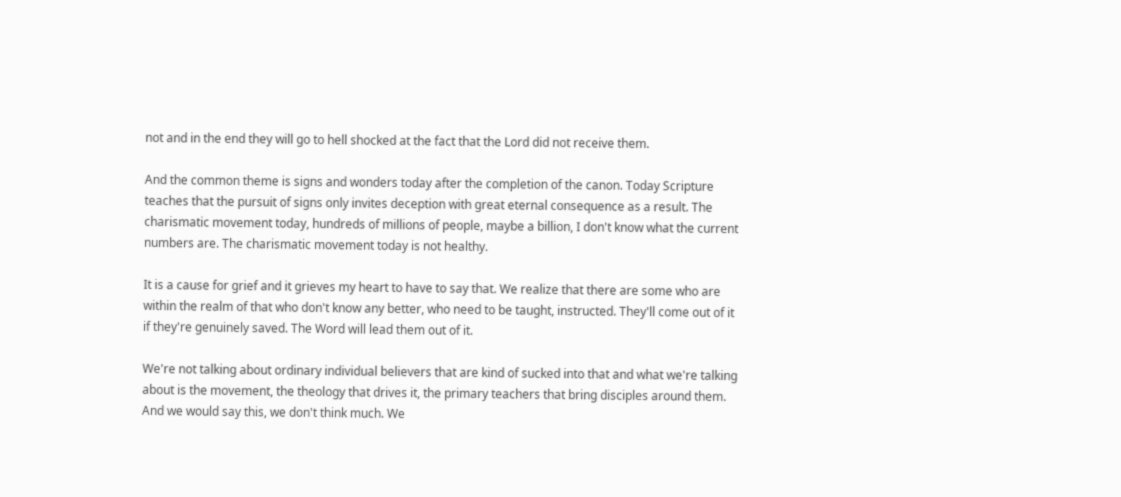not and in the end they will go to hell shocked at the fact that the Lord did not receive them.

And the common theme is signs and wonders today after the completion of the canon. Today Scripture teaches that the pursuit of signs only invites deception with great eternal consequence as a result. The charismatic movement today, hundreds of millions of people, maybe a billion, I don't know what the current numbers are. The charismatic movement today is not healthy.

It is a cause for grief and it grieves my heart to have to say that. We realize that there are some who are within the realm of that who don't know any better, who need to be taught, instructed. They'll come out of it if they're genuinely saved. The Word will lead them out of it.

We're not talking about ordinary individual believers that are kind of sucked into that and what we're talking about is the movement, the theology that drives it, the primary teachers that bring disciples around them. And we would say this, we don't think much. We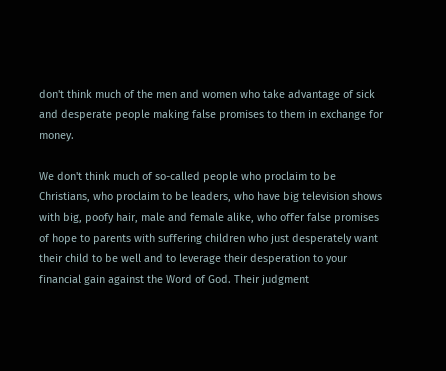don't think much of the men and women who take advantage of sick and desperate people making false promises to them in exchange for money.

We don't think much of so-called people who proclaim to be Christians, who proclaim to be leaders, who have big television shows with big, poofy hair, male and female alike, who offer false promises of hope to parents with suffering children who just desperately want their child to be well and to leverage their desperation to your financial gain against the Word of God. Their judgment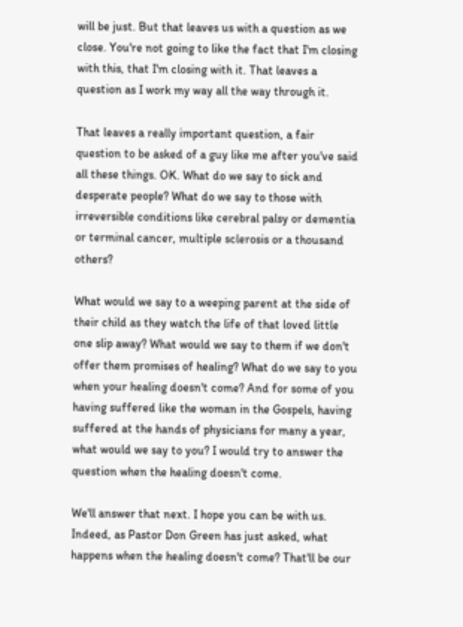will be just. But that leaves us with a question as we close. You're not going to like the fact that I'm closing with this, that I'm closing with it. That leaves a question as I work my way all the way through it.

That leaves a really important question, a fair question to be asked of a guy like me after you've said all these things. OK. What do we say to sick and desperate people? What do we say to those with irreversible conditions like cerebral palsy or dementia or terminal cancer, multiple sclerosis or a thousand others?

What would we say to a weeping parent at the side of their child as they watch the life of that loved little one slip away? What would we say to them if we don't offer them promises of healing? What do we say to you when your healing doesn't come? And for some of you having suffered like the woman in the Gospels, having suffered at the hands of physicians for many a year, what would we say to you? I would try to answer the question when the healing doesn't come.

We'll answer that next. I hope you can be with us. Indeed, as Pastor Don Green has just asked, what happens when the healing doesn't come? That'll be our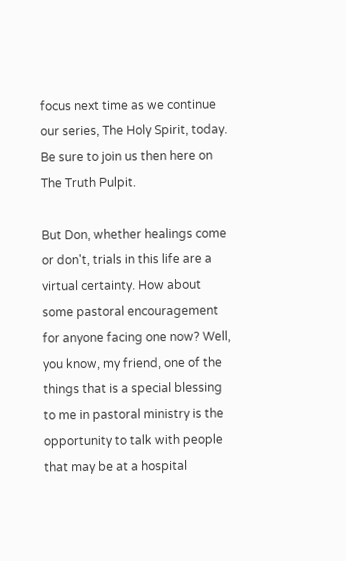focus next time as we continue our series, The Holy Spirit, today. Be sure to join us then here on The Truth Pulpit.

But Don, whether healings come or don't, trials in this life are a virtual certainty. How about some pastoral encouragement for anyone facing one now? Well, you know, my friend, one of the things that is a special blessing to me in pastoral ministry is the opportunity to talk with people that may be at a hospital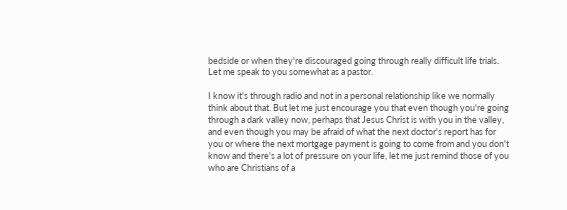bedside or when they're discouraged going through really difficult life trials. Let me speak to you somewhat as a pastor.

I know it's through radio and not in a personal relationship like we normally think about that. But let me just encourage you that even though you're going through a dark valley now, perhaps that Jesus Christ is with you in the valley, and even though you may be afraid of what the next doctor's report has for you or where the next mortgage payment is going to come from and you don't know and there's a lot of pressure on your life, let me just remind those of you who are Christians of a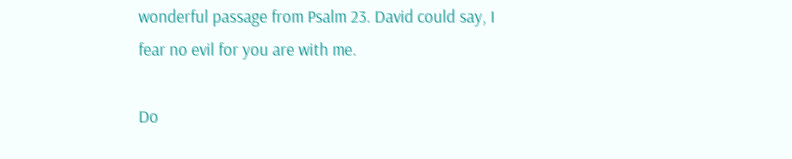wonderful passage from Psalm 23. David could say, I fear no evil for you are with me.

Do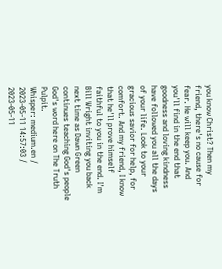you know Christ? Then my friend, there's no cause for fear. He will keep you. And you'll find in the end that goodness and loving kindness have followed you all the days of your life. Look to your gracious savior for help, for comfort. And my friend, I know that he'll prove himself faithful to you in the end. I'm Bill Wright inviting you back next time as Dawn Green continues teaching God's people God's word here on The Truth Pulpit.
Whisper: medium.en / 2023-05-11 14:57:03 / 2023-05-11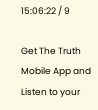15:06:22 / 9

Get The Truth Mobile App and Listen to your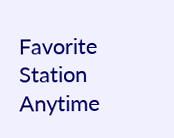Favorite Station Anytime